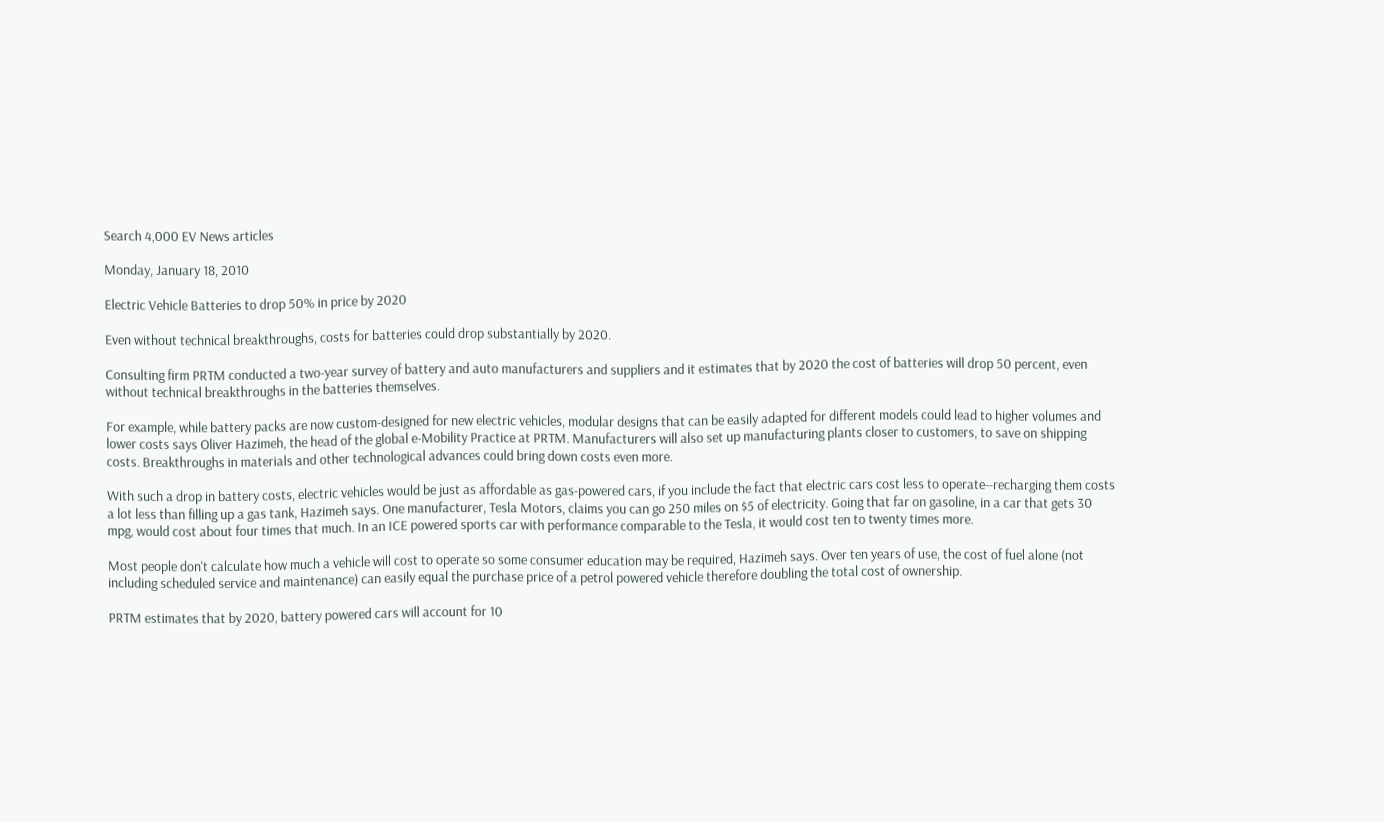Search 4,000 EV News articles

Monday, January 18, 2010

Electric Vehicle Batteries to drop 50% in price by 2020

Even without technical breakthroughs, costs for batteries could drop substantially by 2020.

Consulting firm PRTM conducted a two-year survey of battery and auto manufacturers and suppliers and it estimates that by 2020 the cost of batteries will drop 50 percent, even without technical breakthroughs in the batteries themselves.

For example, while battery packs are now custom-designed for new electric vehicles, modular designs that can be easily adapted for different models could lead to higher volumes and lower costs says Oliver Hazimeh, the head of the global e-Mobility Practice at PRTM. Manufacturers will also set up manufacturing plants closer to customers, to save on shipping costs. Breakthroughs in materials and other technological advances could bring down costs even more.

With such a drop in battery costs, electric vehicles would be just as affordable as gas-powered cars, if you include the fact that electric cars cost less to operate--recharging them costs a lot less than filling up a gas tank, Hazimeh says. One manufacturer, Tesla Motors, claims you can go 250 miles on $5 of electricity. Going that far on gasoline, in a car that gets 30 mpg, would cost about four times that much. In an ICE powered sports car with performance comparable to the Tesla, it would cost ten to twenty times more.

Most people don't calculate how much a vehicle will cost to operate so some consumer education may be required, Hazimeh says. Over ten years of use, the cost of fuel alone (not including scheduled service and maintenance) can easily equal the purchase price of a petrol powered vehicle therefore doubling the total cost of ownership.

PRTM estimates that by 2020, battery powered cars will account for 10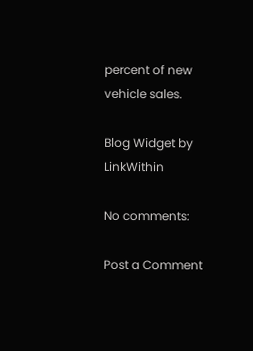percent of new vehicle sales.

Blog Widget by LinkWithin

No comments:

Post a Comment